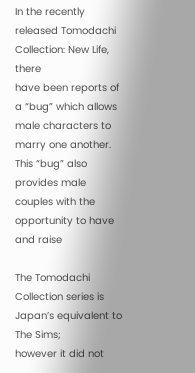In the recently released Tomodachi Collection: New Life, there
have been reports of a “bug” which allows male characters to marry one another.
This “bug” also provides male couples with the opportunity to have and raise

The Tomodachi Collection series is Japan’s equivalent to The Sims;
however it did not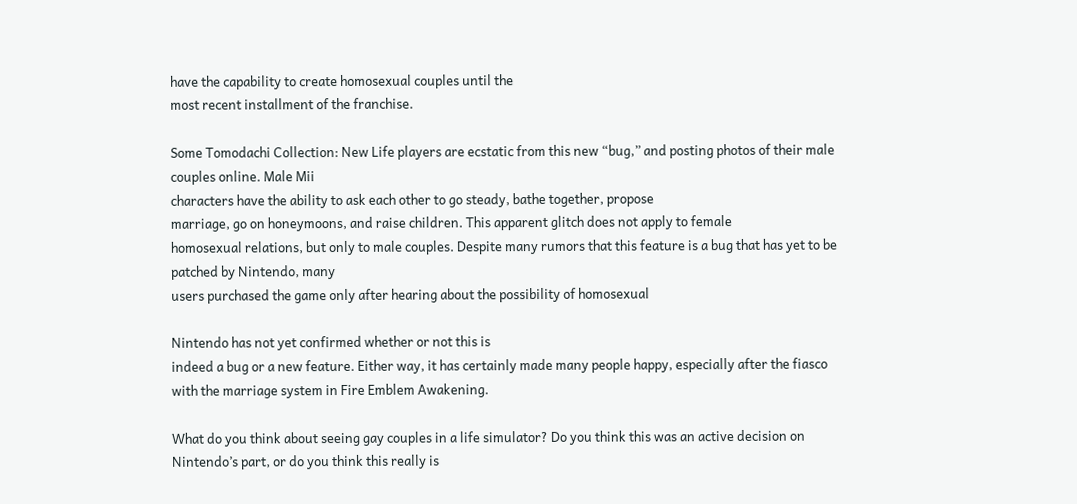have the capability to create homosexual couples until the
most recent installment of the franchise.

Some Tomodachi Collection: New Life players are ecstatic from this new “bug,” and posting photos of their male couples online. Male Mii
characters have the ability to ask each other to go steady, bathe together, propose
marriage, go on honeymoons, and raise children. This apparent glitch does not apply to female
homosexual relations, but only to male couples. Despite many rumors that this feature is a bug that has yet to be patched by Nintendo, many
users purchased the game only after hearing about the possibility of homosexual

Nintendo has not yet confirmed whether or not this is
indeed a bug or a new feature. Either way, it has certainly made many people happy, especially after the fiasco with the marriage system in Fire Emblem Awakening.

What do you think about seeing gay couples in a life simulator? Do you think this was an active decision on Nintendo’s part, or do you think this really is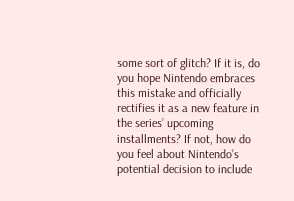some sort of glitch? If it is, do you hope Nintendo embraces this mistake and officially rectifies it as a new feature in the series’ upcoming installments? If not, how do you feel about Nintendo’s potential decision to include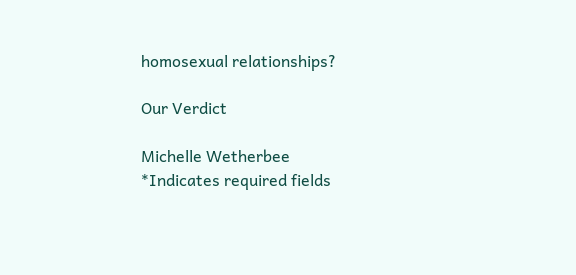homosexual relationships?

Our Verdict

Michelle Wetherbee
*Indicates required fields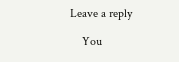Leave a reply

    You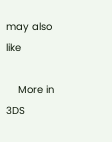may also like

    More in 3DS